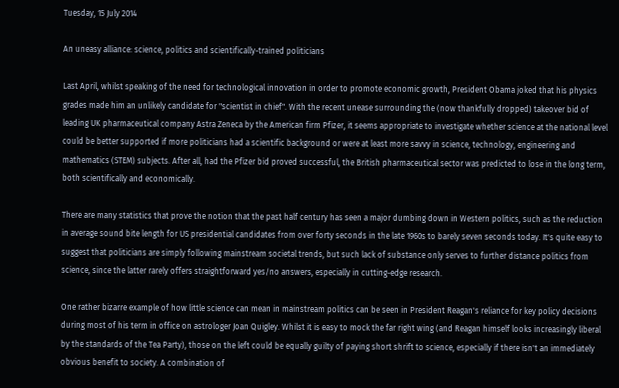Tuesday, 15 July 2014

An uneasy alliance: science, politics and scientifically-trained politicians

Last April, whilst speaking of the need for technological innovation in order to promote economic growth, President Obama joked that his physics grades made him an unlikely candidate for "scientist in chief". With the recent unease surrounding the (now thankfully dropped) takeover bid of leading UK pharmaceutical company Astra Zeneca by the American firm Pfizer, it seems appropriate to investigate whether science at the national level could be better supported if more politicians had a scientific background or were at least more savvy in science, technology, engineering and mathematics (STEM) subjects. After all, had the Pfizer bid proved successful, the British pharmaceutical sector was predicted to lose in the long term, both scientifically and economically.

There are many statistics that prove the notion that the past half century has seen a major dumbing down in Western politics, such as the reduction in average sound bite length for US presidential candidates from over forty seconds in the late 1960s to barely seven seconds today. It's quite easy to suggest that politicians are simply following mainstream societal trends, but such lack of substance only serves to further distance politics from science, since the latter rarely offers straightforward yes/no answers, especially in cutting-edge research.

One rather bizarre example of how little science can mean in mainstream politics can be seen in President Reagan's reliance for key policy decisions during most of his term in office on astrologer Joan Quigley. Whilst it is easy to mock the far right wing (and Reagan himself looks increasingly liberal by the standards of the Tea Party), those on the left could be equally guilty of paying short shrift to science, especially if there isn't an immediately obvious benefit to society. A combination of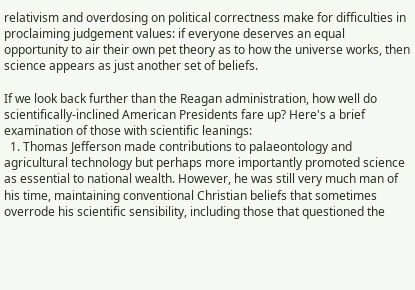relativism and overdosing on political correctness make for difficulties in proclaiming judgement values: if everyone deserves an equal opportunity to air their own pet theory as to how the universe works, then science appears as just another set of beliefs.

If we look back further than the Reagan administration, how well do scientifically-inclined American Presidents fare up? Here's a brief examination of those with scientific leanings:
  1. Thomas Jefferson made contributions to palaeontology and agricultural technology but perhaps more importantly promoted science as essential to national wealth. However, he was still very much man of his time, maintaining conventional Christian beliefs that sometimes overrode his scientific sensibility, including those that questioned the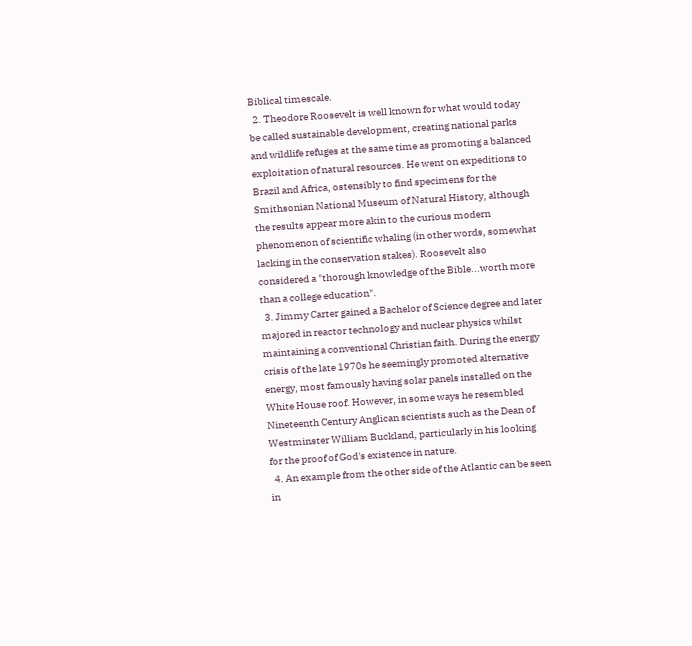Biblical timescale.
  2. Theodore Roosevelt is well known for what would today be called sustainable development, creating national parks and wildlife refuges at the same time as promoting a balanced exploitation of natural resources. He went on expeditions to Brazil and Africa, ostensibly to find specimens for the Smithsonian National Museum of Natural History, although the results appear more akin to the curious modern phenomenon of scientific whaling (in other words, somewhat lacking in the conservation stakes). Roosevelt also considered a "thorough knowledge of the Bible...worth more than a college education".
  3. Jimmy Carter gained a Bachelor of Science degree and later majored in reactor technology and nuclear physics whilst maintaining a conventional Christian faith. During the energy crisis of the late 1970s he seemingly promoted alternative energy, most famously having solar panels installed on the White House roof. However, in some ways he resembled Nineteenth Century Anglican scientists such as the Dean of Westminster William Buckland, particularly in his looking for the proof of God's existence in nature.
  4. An example from the other side of the Atlantic can be seen in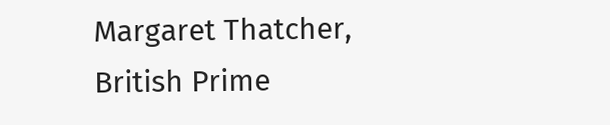Margaret Thatcher, British Prime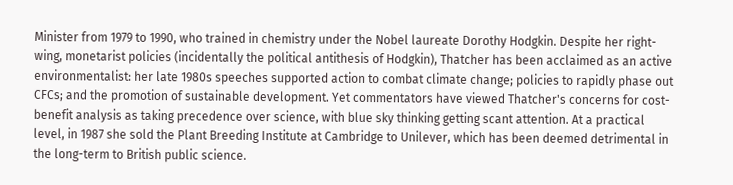Minister from 1979 to 1990, who trained in chemistry under the Nobel laureate Dorothy Hodgkin. Despite her right-wing, monetarist policies (incidentally the political antithesis of Hodgkin), Thatcher has been acclaimed as an active environmentalist: her late 1980s speeches supported action to combat climate change; policies to rapidly phase out CFCs; and the promotion of sustainable development. Yet commentators have viewed Thatcher's concerns for cost-benefit analysis as taking precedence over science, with blue sky thinking getting scant attention. At a practical level, in 1987 she sold the Plant Breeding Institute at Cambridge to Unilever, which has been deemed detrimental in the long-term to British public science.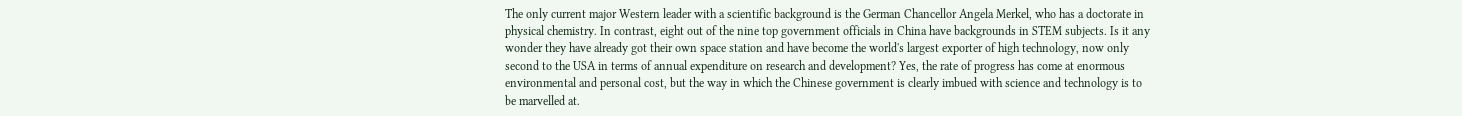The only current major Western leader with a scientific background is the German Chancellor Angela Merkel, who has a doctorate in physical chemistry. In contrast, eight out of the nine top government officials in China have backgrounds in STEM subjects. Is it any wonder they have already got their own space station and have become the world's largest exporter of high technology, now only second to the USA in terms of annual expenditure on research and development? Yes, the rate of progress has come at enormous environmental and personal cost, but the way in which the Chinese government is clearly imbued with science and technology is to be marvelled at.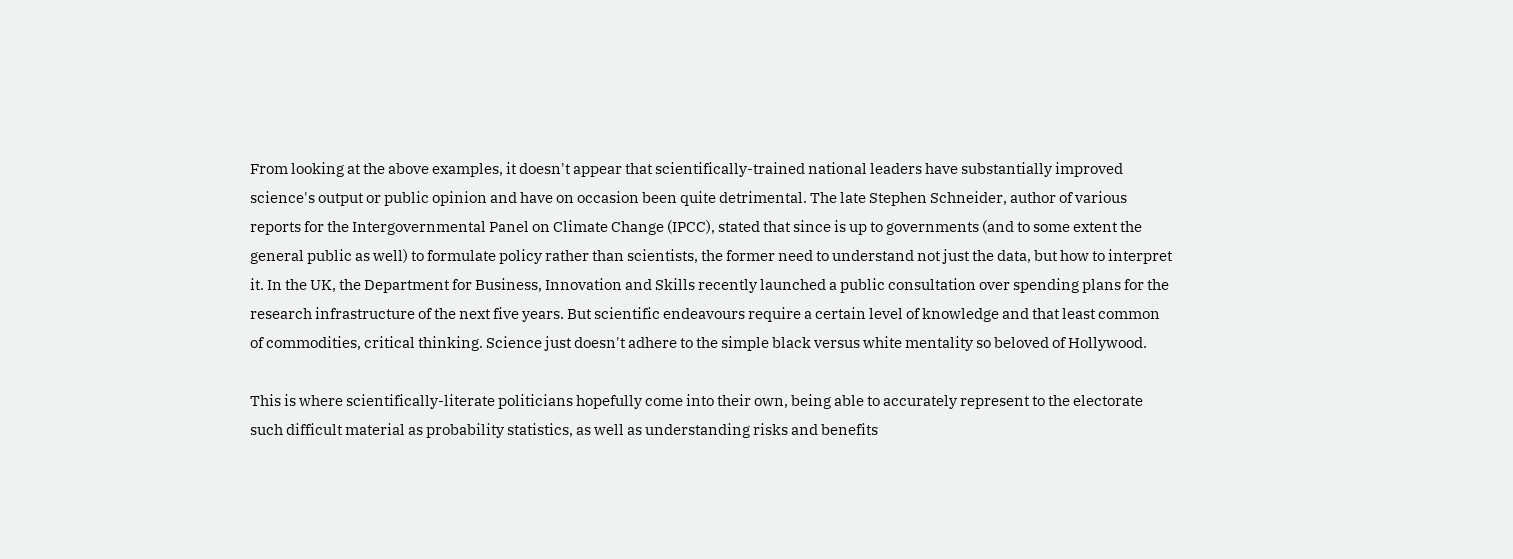From looking at the above examples, it doesn't appear that scientifically-trained national leaders have substantially improved science's output or public opinion and have on occasion been quite detrimental. The late Stephen Schneider, author of various reports for the Intergovernmental Panel on Climate Change (IPCC), stated that since is up to governments (and to some extent the general public as well) to formulate policy rather than scientists, the former need to understand not just the data, but how to interpret it. In the UK, the Department for Business, Innovation and Skills recently launched a public consultation over spending plans for the research infrastructure of the next five years. But scientific endeavours require a certain level of knowledge and that least common of commodities, critical thinking. Science just doesn't adhere to the simple black versus white mentality so beloved of Hollywood.

This is where scientifically-literate politicians hopefully come into their own, being able to accurately represent to the electorate such difficult material as probability statistics, as well as understanding risks and benefits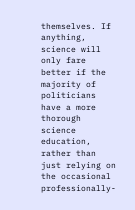themselves. If anything, science will only fare better if the majority of politicians have a more thorough science education, rather than just relying on the occasional professionally-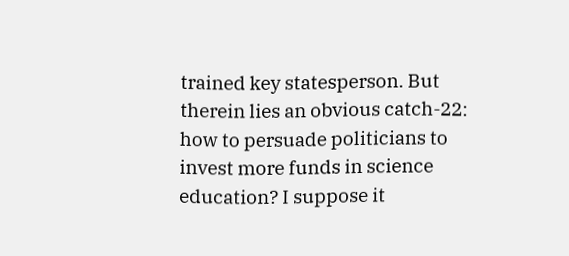trained key statesperson. But therein lies an obvious catch-22: how to persuade politicians to invest more funds in science education? I suppose it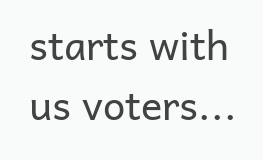starts with us voters...